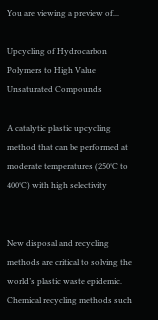You are viewing a preview of...

Upcycling of Hydrocarbon Polymers to High Value Unsaturated Compounds

A catalytic plastic upcycling method that can be performed at moderate temperatures (250°C to 400°C) with high selectivity


New disposal and recycling methods are critical to solving the world’s plastic waste epidemic. Chemical recycling methods such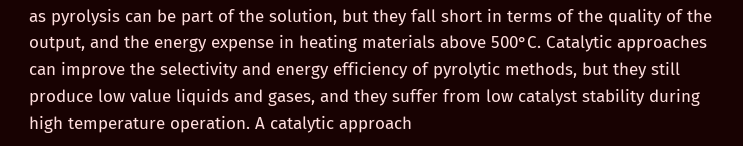as pyrolysis can be part of the solution, but they fall short in terms of the quality of the output, and the energy expense in heating materials above 500°C. Catalytic approaches can improve the selectivity and energy efficiency of pyrolytic methods, but they still produce low value liquids and gases, and they suffer from low catalyst stability during high temperature operation. A catalytic approach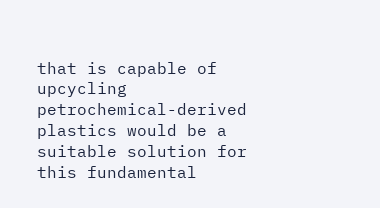that is capable of upcycling petrochemical-derived plastics would be a suitable solution for this fundamental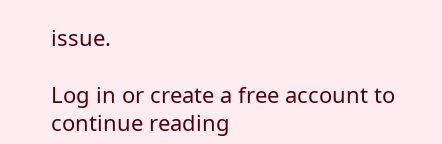issue.

Log in or create a free account to continue reading